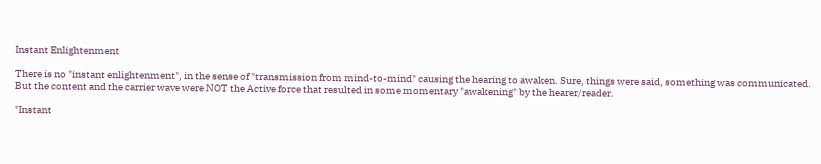Instant Enlightenment

There is no "instant enlightenment", in the sense of "transmission from mind-to-mind" causing the hearing to awaken. Sure, things were said, something was communicated. But the content and the carrier wave were NOT the Active force that resulted in some momentary "awakening" by the hearer/reader.

"Instant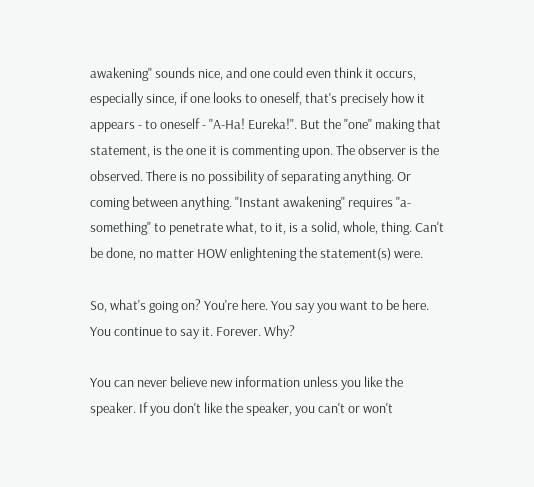awakening" sounds nice, and one could even think it occurs, especially since, if one looks to oneself, that's precisely how it appears - to oneself - "A-Ha! Eureka!". But the "one" making that statement, is the one it is commenting upon. The observer is the observed. There is no possibility of separating anything. Or coming between anything. "Instant awakening" requires "a-something" to penetrate what, to it, is a solid, whole, thing. Can't be done, no matter HOW enlightening the statement(s) were.

So, what's going on? You're here. You say you want to be here. You continue to say it. Forever. Why?

You can never believe new information unless you like the speaker. If you don't like the speaker, you can't or won't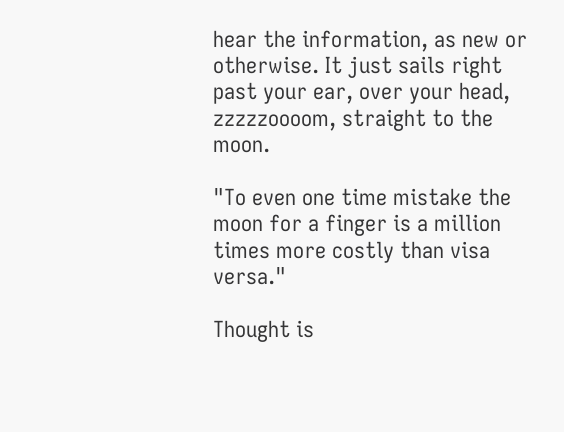hear the information, as new or otherwise. It just sails right past your ear, over your head, zzzzzoooom, straight to the moon.

"To even one time mistake the moon for a finger is a million times more costly than visa versa."

Thought is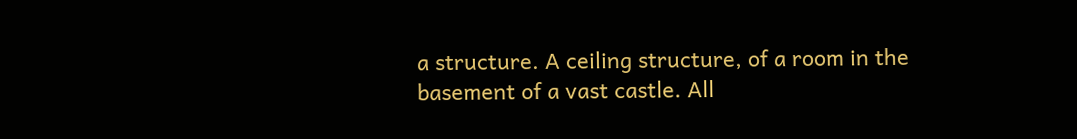a structure. A ceiling structure, of a room in the basement of a vast castle. All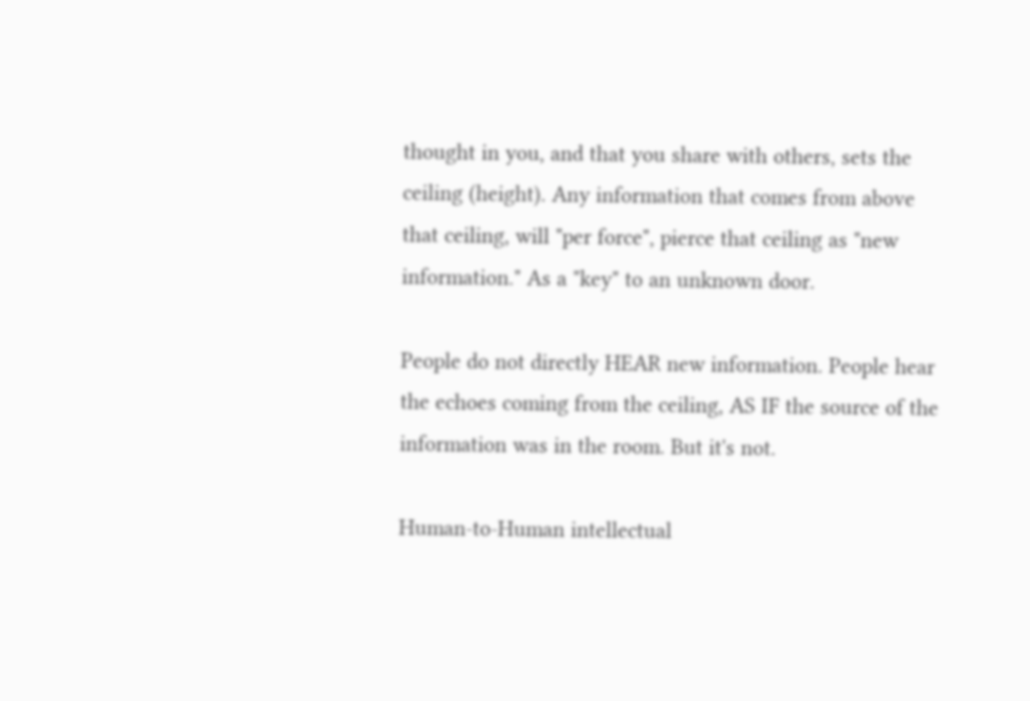thought in you, and that you share with others, sets the ceiling (height). Any information that comes from above that ceiling, will "per force", pierce that ceiling as "new information." As a "key" to an unknown door.

People do not directly HEAR new information. People hear the echoes coming from the ceiling, AS IF the source of the information was in the room. But it's not.

Human-to-Human intellectual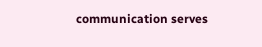communication serves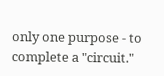only one purpose - to complete a "circuit."